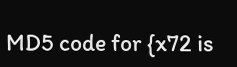MD5 code for {x72 is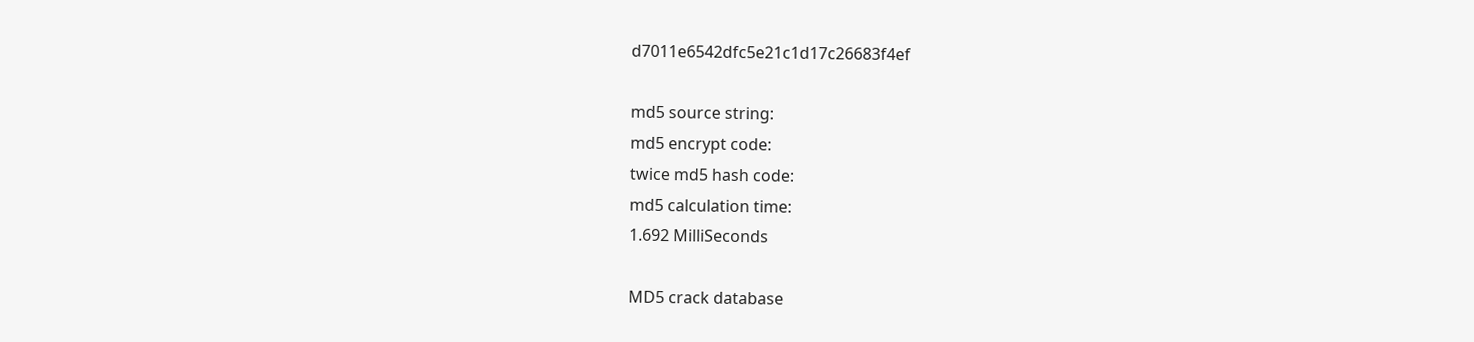d7011e6542dfc5e21c1d17c26683f4ef

md5 source string:
md5 encrypt code:
twice md5 hash code:
md5 calculation time:
1.692 MilliSeconds

MD5 crack database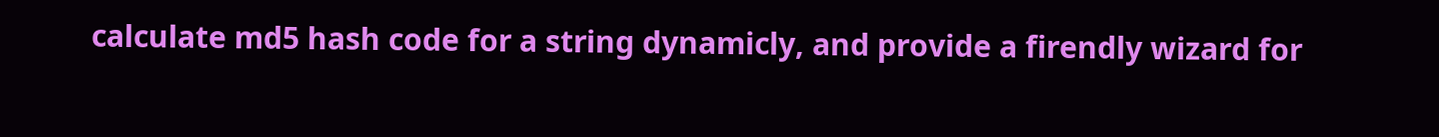calculate md5 hash code for a string dynamicly, and provide a firendly wizard for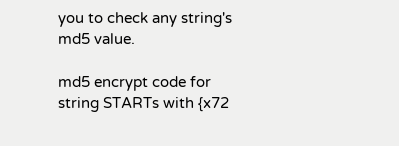you to check any string's md5 value.

md5 encrypt code for string STARTs with {x72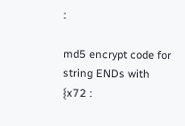:

md5 encrypt code for string ENDs with {x72 :